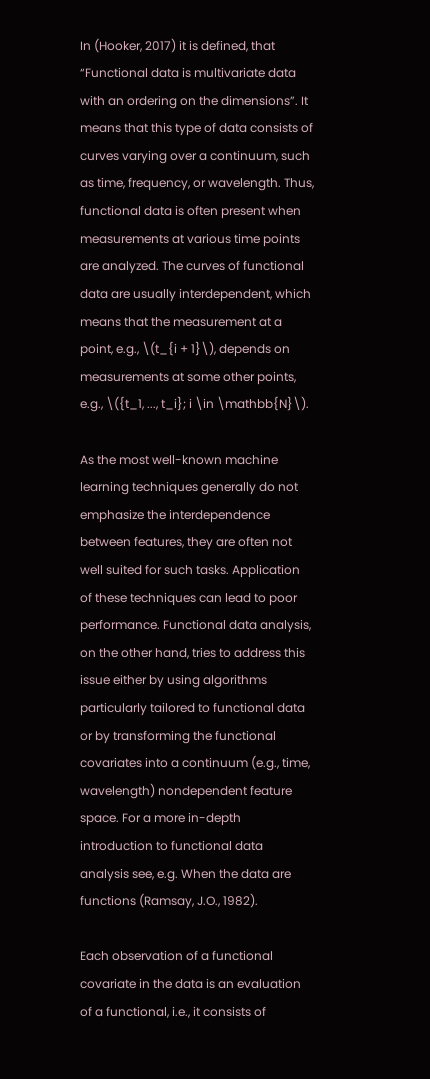In (Hooker, 2017) it is defined, that “Functional data is multivariate data with an ordering on the dimensions”. It means that this type of data consists of curves varying over a continuum, such as time, frequency, or wavelength. Thus, functional data is often present when measurements at various time points are analyzed. The curves of functional data are usually interdependent, which means that the measurement at a point, e.g., \(t_{i + 1}\), depends on measurements at some other points, e.g., \({t_1, ..., t_i}; i \in \mathbb{N}\).

As the most well-known machine learning techniques generally do not emphasize the interdependence between features, they are often not well suited for such tasks. Application of these techniques can lead to poor performance. Functional data analysis, on the other hand, tries to address this issue either by using algorithms particularly tailored to functional data or by transforming the functional covariates into a continuum (e.g., time, wavelength) nondependent feature space. For a more in-depth introduction to functional data analysis see, e.g. When the data are functions (Ramsay, J.O., 1982).

Each observation of a functional covariate in the data is an evaluation of a functional, i.e., it consists of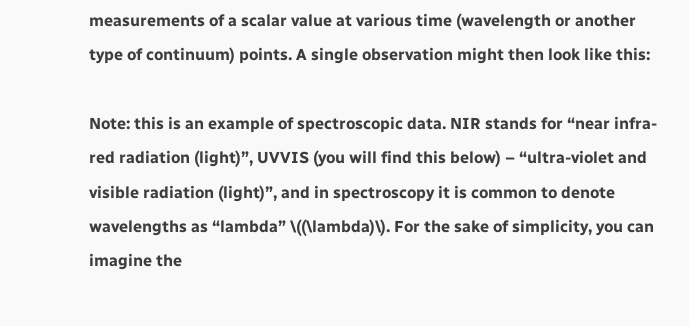measurements of a scalar value at various time (wavelength or another type of continuum) points. A single observation might then look like this:

Note: this is an example of spectroscopic data. NIR stands for “near infra-red radiation (light)”, UVVIS (you will find this below) – “ultra-violet and visible radiation (light)”, and in spectroscopy it is common to denote wavelengths as “lambda” \((\lambda)\). For the sake of simplicity, you can imagine the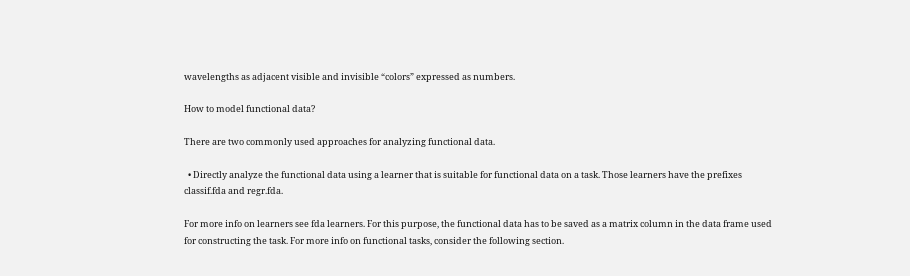wavelengths as adjacent visible and invisible “colors” expressed as numbers.

How to model functional data?

There are two commonly used approaches for analyzing functional data.

  • Directly analyze the functional data using a learner that is suitable for functional data on a task. Those learners have the prefixes classif.fda and regr.fda.

For more info on learners see fda learners. For this purpose, the functional data has to be saved as a matrix column in the data frame used for constructing the task. For more info on functional tasks, consider the following section.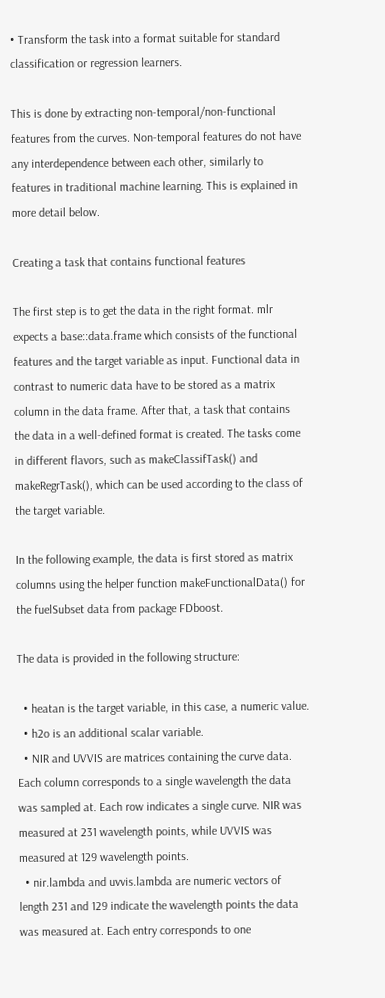• Transform the task into a format suitable for standard classification or regression learners.

This is done by extracting non-temporal/non-functional features from the curves. Non-temporal features do not have any interdependence between each other, similarly to features in traditional machine learning. This is explained in more detail below.

Creating a task that contains functional features

The first step is to get the data in the right format. mlr expects a base::data.frame which consists of the functional features and the target variable as input. Functional data in contrast to numeric data have to be stored as a matrix column in the data frame. After that, a task that contains the data in a well-defined format is created. The tasks come in different flavors, such as makeClassifTask() and makeRegrTask(), which can be used according to the class of the target variable.

In the following example, the data is first stored as matrix columns using the helper function makeFunctionalData() for the fuelSubset data from package FDboost.

The data is provided in the following structure:

  • heatan is the target variable, in this case, a numeric value.
  • h2o is an additional scalar variable.
  • NIR and UVVIS are matrices containing the curve data. Each column corresponds to a single wavelength the data was sampled at. Each row indicates a single curve. NIR was measured at 231 wavelength points, while UVVIS was measured at 129 wavelength points.
  • nir.lambda and uvvis.lambda are numeric vectors of length 231 and 129 indicate the wavelength points the data was measured at. Each entry corresponds to one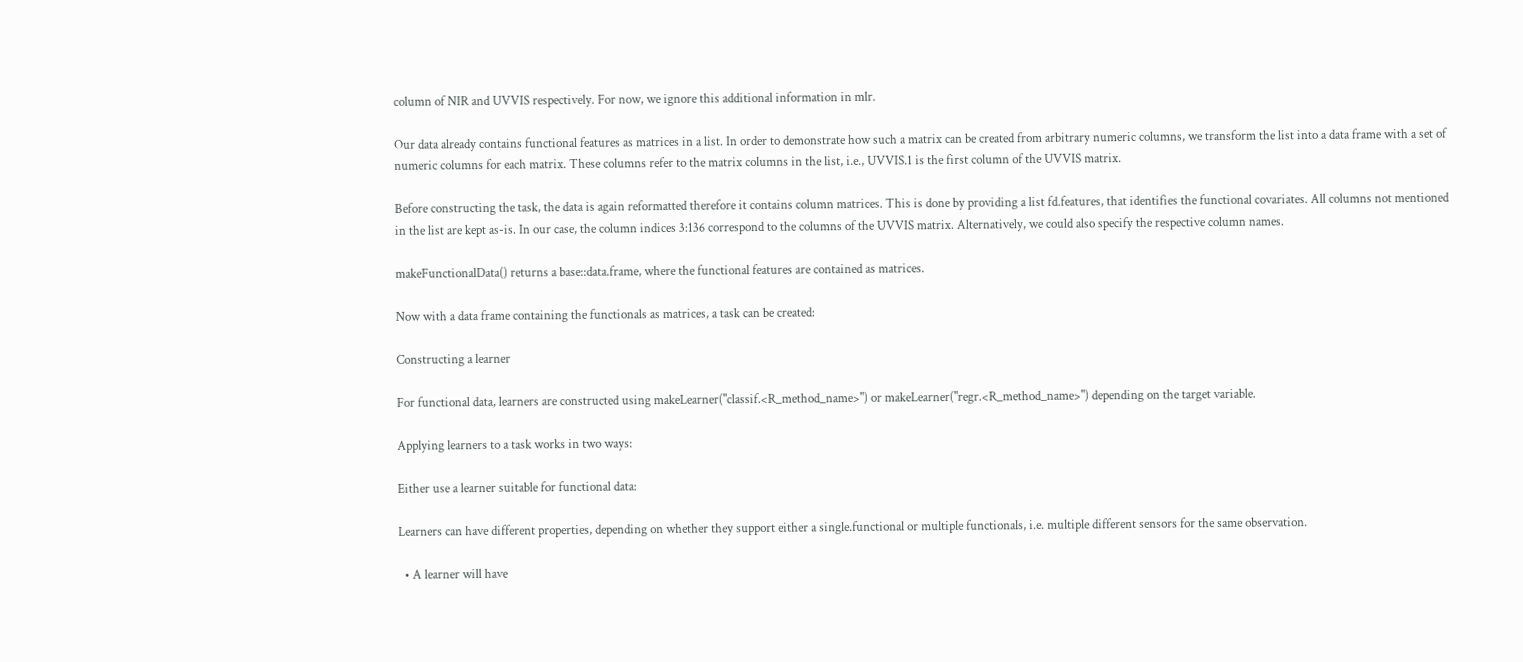column of NIR and UVVIS respectively. For now, we ignore this additional information in mlr.

Our data already contains functional features as matrices in a list. In order to demonstrate how such a matrix can be created from arbitrary numeric columns, we transform the list into a data frame with a set of numeric columns for each matrix. These columns refer to the matrix columns in the list, i.e., UVVIS.1 is the first column of the UVVIS matrix.

Before constructing the task, the data is again reformatted therefore it contains column matrices. This is done by providing a list fd.features, that identifies the functional covariates. All columns not mentioned in the list are kept as-is. In our case, the column indices 3:136 correspond to the columns of the UVVIS matrix. Alternatively, we could also specify the respective column names.

makeFunctionalData() returns a base::data.frame, where the functional features are contained as matrices.

Now with a data frame containing the functionals as matrices, a task can be created:

Constructing a learner

For functional data, learners are constructed using makeLearner("classif.<R_method_name>") or makeLearner("regr.<R_method_name>") depending on the target variable.

Applying learners to a task works in two ways:

Either use a learner suitable for functional data:

Learners can have different properties, depending on whether they support either a single.functional or multiple functionals, i.e. multiple different sensors for the same observation.

  • A learner will have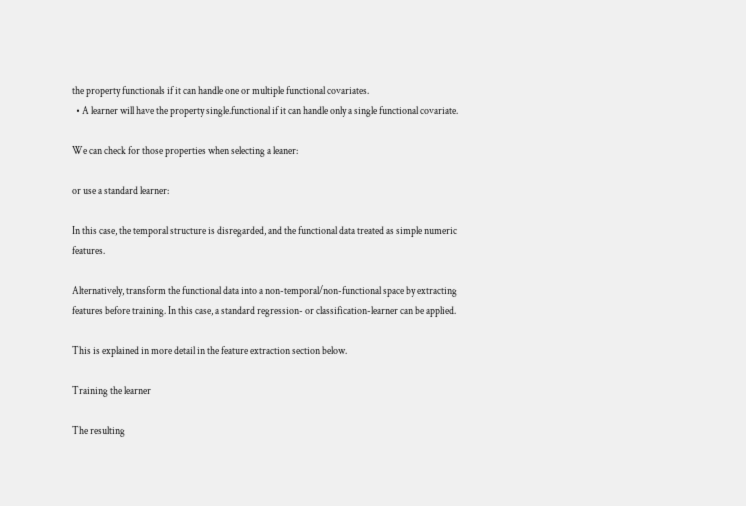the property functionals if it can handle one or multiple functional covariates.
  • A learner will have the property single.functional if it can handle only a single functional covariate.

We can check for those properties when selecting a leaner:

or use a standard learner:

In this case, the temporal structure is disregarded, and the functional data treated as simple numeric features.

Alternatively, transform the functional data into a non-temporal/non-functional space by extracting features before training. In this case, a standard regression- or classification-learner can be applied.

This is explained in more detail in the feature extraction section below.

Training the learner

The resulting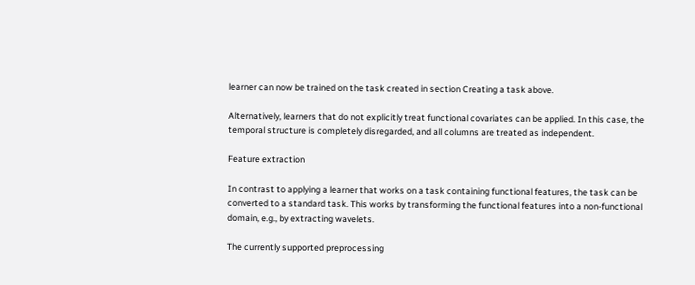learner can now be trained on the task created in section Creating a task above.

Alternatively, learners that do not explicitly treat functional covariates can be applied. In this case, the temporal structure is completely disregarded, and all columns are treated as independent.

Feature extraction

In contrast to applying a learner that works on a task containing functional features, the task can be converted to a standard task. This works by transforming the functional features into a non-functional domain, e.g., by extracting wavelets.

The currently supported preprocessing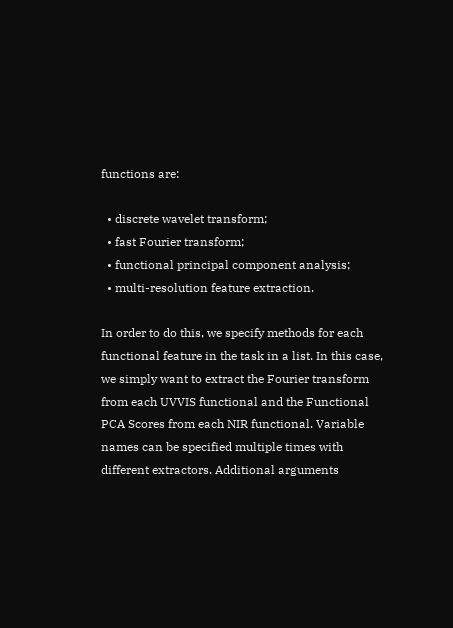functions are:

  • discrete wavelet transform;
  • fast Fourier transform;
  • functional principal component analysis;
  • multi-resolution feature extraction.

In order to do this, we specify methods for each functional feature in the task in a list. In this case, we simply want to extract the Fourier transform from each UVVIS functional and the Functional PCA Scores from each NIR functional. Variable names can be specified multiple times with different extractors. Additional arguments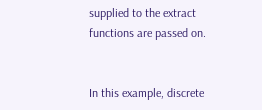supplied to the extract functions are passed on.


In this example, discrete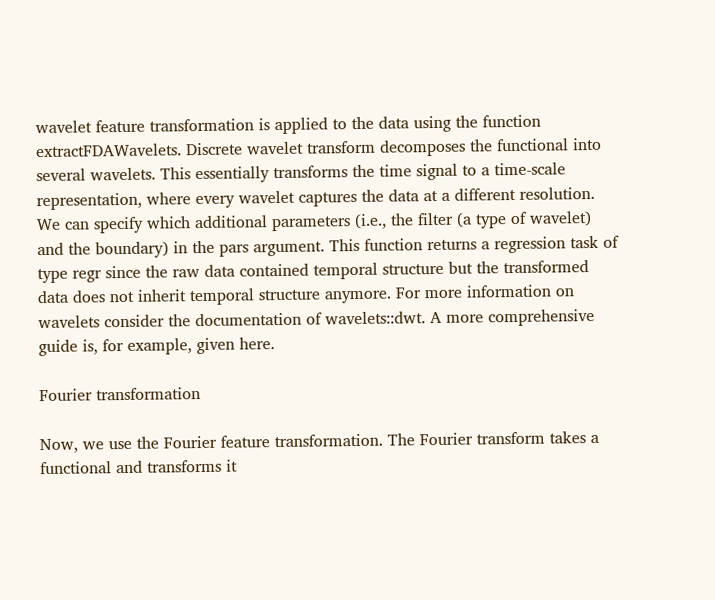wavelet feature transformation is applied to the data using the function extractFDAWavelets. Discrete wavelet transform decomposes the functional into several wavelets. This essentially transforms the time signal to a time-scale representation, where every wavelet captures the data at a different resolution. We can specify which additional parameters (i.e., the filter (a type of wavelet) and the boundary) in the pars argument. This function returns a regression task of type regr since the raw data contained temporal structure but the transformed data does not inherit temporal structure anymore. For more information on wavelets consider the documentation of wavelets::dwt. A more comprehensive guide is, for example, given here.

Fourier transformation

Now, we use the Fourier feature transformation. The Fourier transform takes a functional and transforms it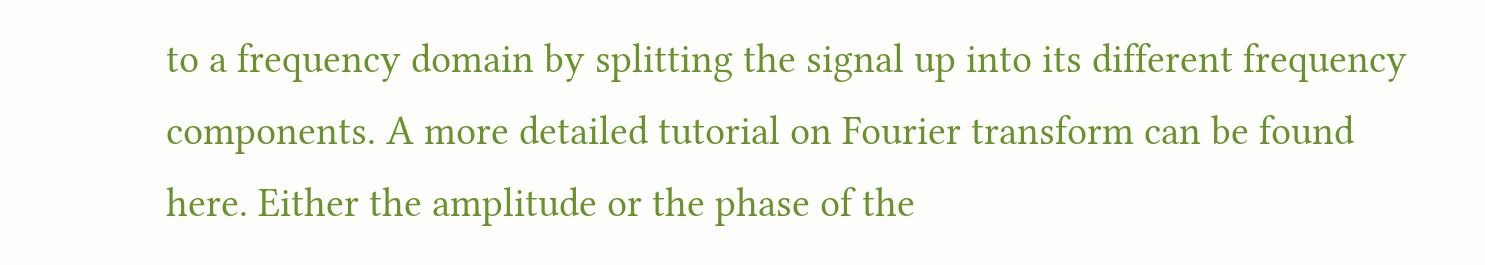to a frequency domain by splitting the signal up into its different frequency components. A more detailed tutorial on Fourier transform can be found here. Either the amplitude or the phase of the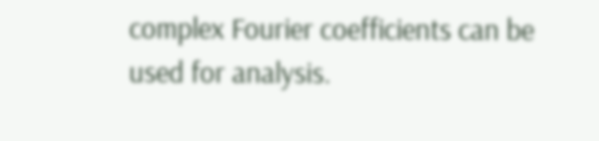complex Fourier coefficients can be used for analysis.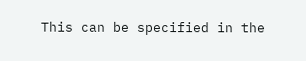This can be specified in the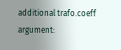additional trafo.coeff argument: